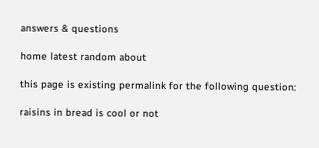answers & questions

home latest random about

this page is existing permalink for the following question:

raisins in bread is cool or not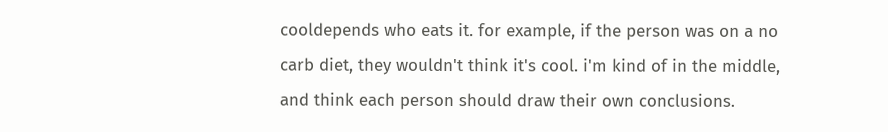cooldepends who eats it. for example, if the person was on a no carb diet, they wouldn't think it's cool. i'm kind of in the middle, and think each person should draw their own conclusions.